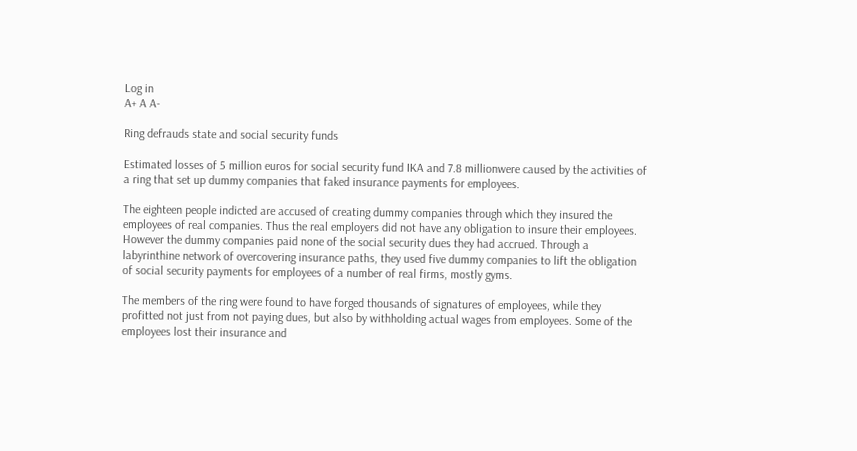Log in
A+ A A-

Ring defrauds state and social security funds

Estimated losses of 5 million euros for social security fund IKA and 7.8 millionwere caused by the activities of a ring that set up dummy companies that faked insurance payments for employees.

The eighteen people indicted are accused of creating dummy companies through which they insured the employees of real companies. Thus the real employers did not have any obligation to insure their employees. However the dummy companies paid none of the social security dues they had accrued. Through a labyrinthine network of overcovering insurance paths, they used five dummy companies to lift the obligation of social security payments for employees of a number of real firms, mostly gyms.

The members of the ring were found to have forged thousands of signatures of employees, while they profitted not just from not paying dues, but also by withholding actual wages from employees. Some of the employees lost their insurance and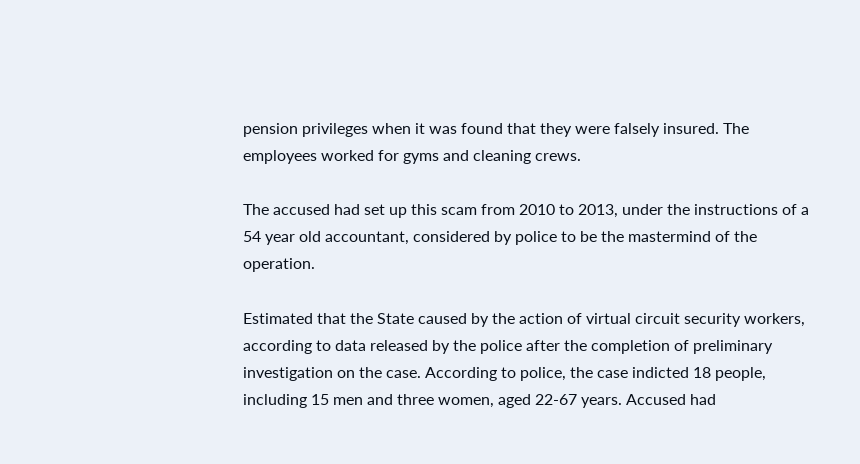pension privileges when it was found that they were falsely insured. The employees worked for gyms and cleaning crews.

The accused had set up this scam from 2010 to 2013, under the instructions of a 54 year old accountant, considered by police to be the mastermind of the operation.

Estimated that the State caused by the action of virtual circuit security workers, according to data released by the police after the completion of preliminary investigation on the case. According to police, the case indicted 18 people, including 15 men and three women, aged 22-67 years. Accused had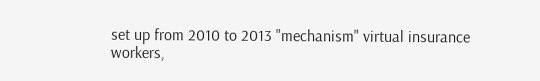set up from 2010 to 2013 "mechanism" virtual insurance workers,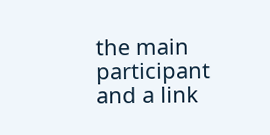the main participant and a link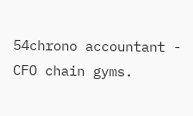54chrono accountant - CFO chain gyms.